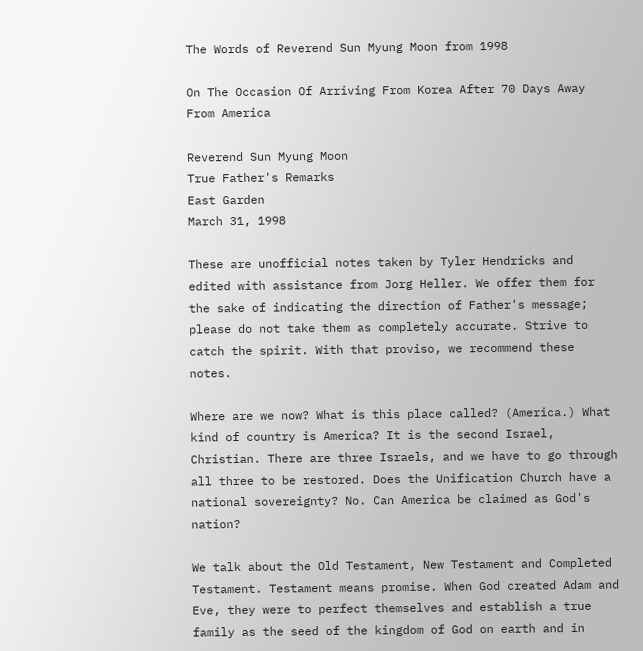The Words of Reverend Sun Myung Moon from 1998

On The Occasion Of Arriving From Korea After 70 Days Away From America

Reverend Sun Myung Moon
True Father's Remarks
East Garden
March 31, 1998

These are unofficial notes taken by Tyler Hendricks and edited with assistance from Jorg Heller. We offer them for the sake of indicating the direction of Father's message; please do not take them as completely accurate. Strive to catch the spirit. With that proviso, we recommend these notes.

Where are we now? What is this place called? (America.) What kind of country is America? It is the second Israel, Christian. There are three Israels, and we have to go through all three to be restored. Does the Unification Church have a national sovereignty? No. Can America be claimed as God's nation?

We talk about the Old Testament, New Testament and Completed Testament. Testament means promise. When God created Adam and Eve, they were to perfect themselves and establish a true family as the seed of the kingdom of God on earth and in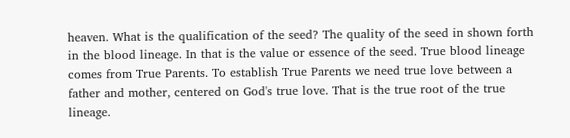heaven. What is the qualification of the seed? The quality of the seed in shown forth in the blood lineage. In that is the value or essence of the seed. True blood lineage comes from True Parents. To establish True Parents we need true love between a father and mother, centered on God's true love. That is the true root of the true lineage.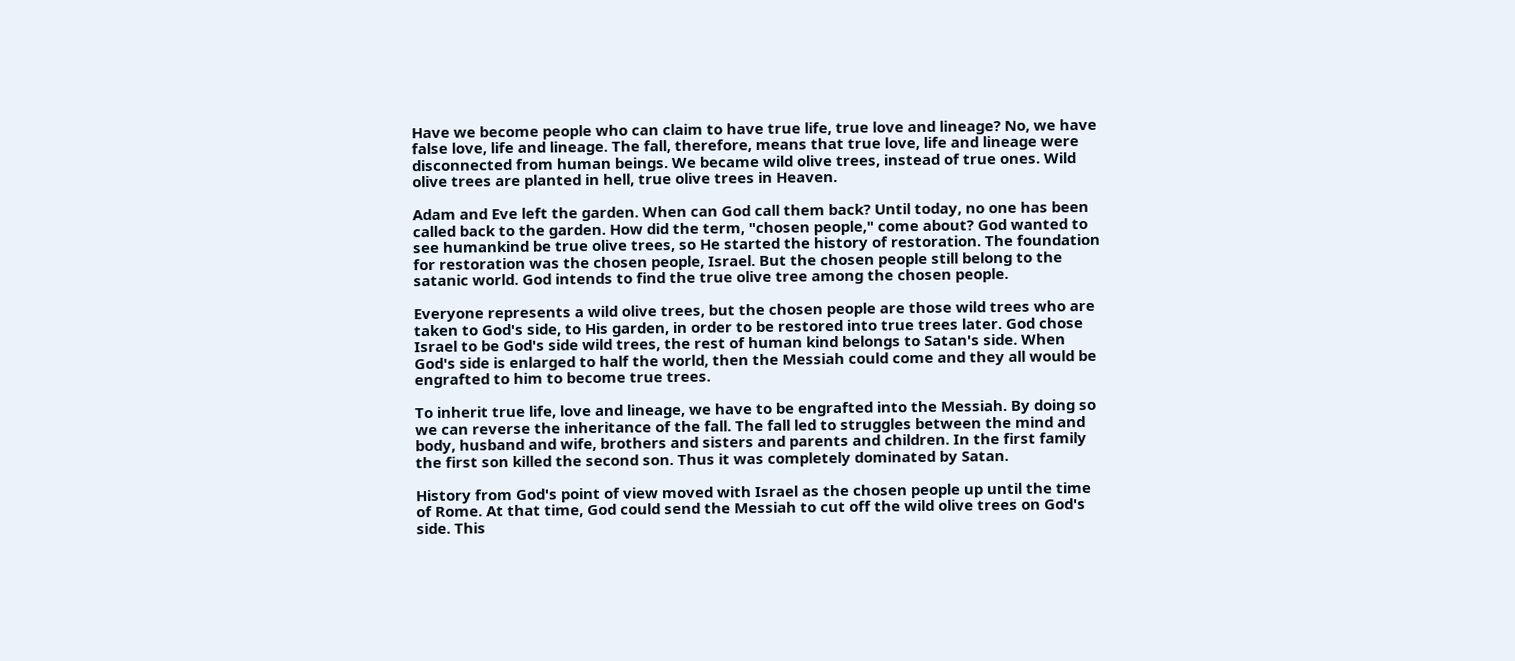Have we become people who can claim to have true life, true love and lineage? No, we have false love, life and lineage. The fall, therefore, means that true love, life and lineage were disconnected from human beings. We became wild olive trees, instead of true ones. Wild olive trees are planted in hell, true olive trees in Heaven.

Adam and Eve left the garden. When can God call them back? Until today, no one has been called back to the garden. How did the term, "chosen people," come about? God wanted to see humankind be true olive trees, so He started the history of restoration. The foundation for restoration was the chosen people, Israel. But the chosen people still belong to the satanic world. God intends to find the true olive tree among the chosen people.

Everyone represents a wild olive trees, but the chosen people are those wild trees who are taken to God's side, to His garden, in order to be restored into true trees later. God chose Israel to be God's side wild trees, the rest of human kind belongs to Satan's side. When God's side is enlarged to half the world, then the Messiah could come and they all would be engrafted to him to become true trees.

To inherit true life, love and lineage, we have to be engrafted into the Messiah. By doing so we can reverse the inheritance of the fall. The fall led to struggles between the mind and body, husband and wife, brothers and sisters and parents and children. In the first family the first son killed the second son. Thus it was completely dominated by Satan.

History from God's point of view moved with Israel as the chosen people up until the time of Rome. At that time, God could send the Messiah to cut off the wild olive trees on God's side. This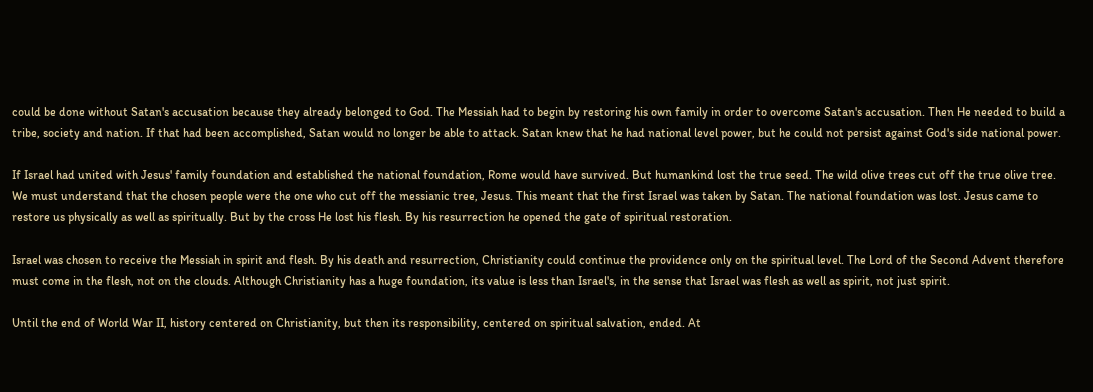could be done without Satan's accusation because they already belonged to God. The Messiah had to begin by restoring his own family in order to overcome Satan's accusation. Then He needed to build a tribe, society and nation. If that had been accomplished, Satan would no longer be able to attack. Satan knew that he had national level power, but he could not persist against God's side national power.

If Israel had united with Jesus' family foundation and established the national foundation, Rome would have survived. But humankind lost the true seed. The wild olive trees cut off the true olive tree. We must understand that the chosen people were the one who cut off the messianic tree, Jesus. This meant that the first Israel was taken by Satan. The national foundation was lost. Jesus came to restore us physically as well as spiritually. But by the cross He lost his flesh. By his resurrection he opened the gate of spiritual restoration.

Israel was chosen to receive the Messiah in spirit and flesh. By his death and resurrection, Christianity could continue the providence only on the spiritual level. The Lord of the Second Advent therefore must come in the flesh, not on the clouds. Although Christianity has a huge foundation, its value is less than Israel's, in the sense that Israel was flesh as well as spirit, not just spirit.

Until the end of World War II, history centered on Christianity, but then its responsibility, centered on spiritual salvation, ended. At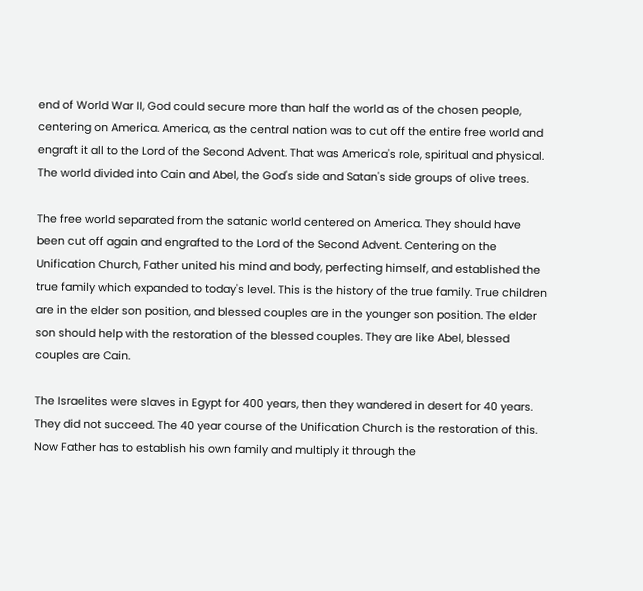end of World War II, God could secure more than half the world as of the chosen people, centering on America. America, as the central nation was to cut off the entire free world and engraft it all to the Lord of the Second Advent. That was America's role, spiritual and physical. The world divided into Cain and Abel, the God's side and Satan's side groups of olive trees.

The free world separated from the satanic world centered on America. They should have been cut off again and engrafted to the Lord of the Second Advent. Centering on the Unification Church, Father united his mind and body, perfecting himself, and established the true family which expanded to today's level. This is the history of the true family. True children are in the elder son position, and blessed couples are in the younger son position. The elder son should help with the restoration of the blessed couples. They are like Abel, blessed couples are Cain.

The Israelites were slaves in Egypt for 400 years, then they wandered in desert for 40 years. They did not succeed. The 40 year course of the Unification Church is the restoration of this. Now Father has to establish his own family and multiply it through the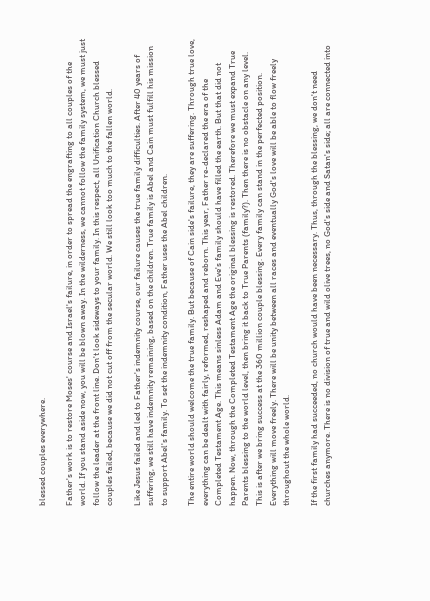blessed couples everywhere.

Father's work is to restore Moses' course and Israel's failure, in order to spread the engrafting to all couples of the world. If you stand aside now, you will be blown away. In the wilderness, we cannot follow the family system, we must just follow the leader at the front line. Don't look sideways to your family. In this respect, all Unification Church blessed couples failed, because we did not cut off from the secular world. We still look too much to the fallen world.

Like Jesus failed and led to Father's indemnity course, our failure causes the true family difficulties. After 40 years of suffering, we still have indemnity remaining, based on the children. True family is Abel and Cain must fulfill his mission to support Abel's family. To set the indemnity condition, Father uses the Abel children.

The entire world should welcome the true family. But because of Cain side's failure, they are suffering. Through true love, everything can be dealt with fairly, reformed, reshaped and reborn. This year, Father re-declared the era of the Completed Testament Age. This means sinless Adam and Eve's family should have filled the earth. But that did not happen. Now, through the Completed Testament Age the original blessing is restored. Therefore we must expand True Parents blessing to the world level, then bring it back to True Parents (family?). Then there is no obstacle on any level. This is after we bring success at the 360 million couple blessing. Every family can stand in the perfected position. Everything will move freely. There will be unity between all races and eventually God's love will be able to flow freely throughout the whole world.

If the first family had succeeded, no church would have been necessary. Thus, through the blessing, we don't need churches anymore. There is no division of true and wild olive trees, no God's side and Satan's side; all are connected into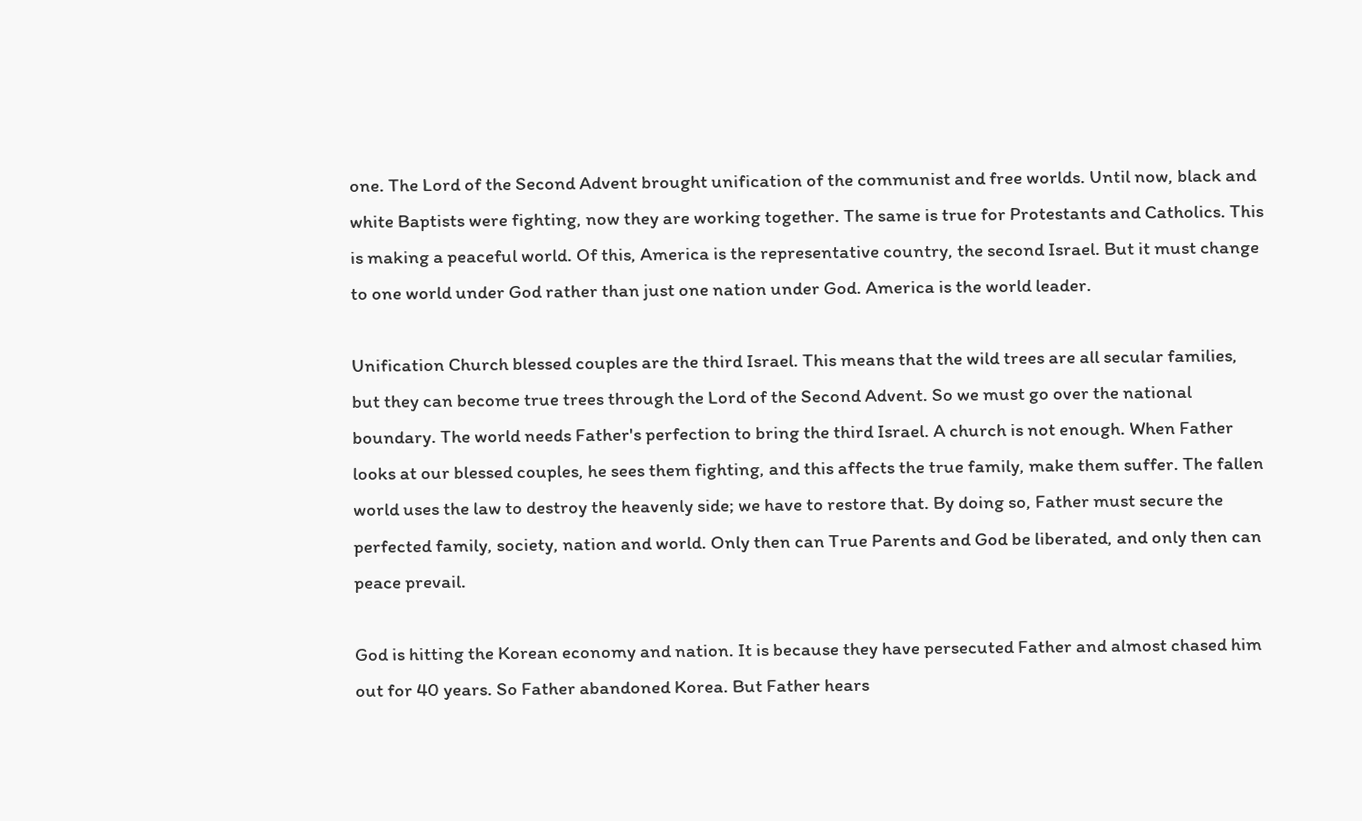one. The Lord of the Second Advent brought unification of the communist and free worlds. Until now, black and white Baptists were fighting, now they are working together. The same is true for Protestants and Catholics. This is making a peaceful world. Of this, America is the representative country, the second Israel. But it must change to one world under God rather than just one nation under God. America is the world leader.

Unification Church blessed couples are the third Israel. This means that the wild trees are all secular families, but they can become true trees through the Lord of the Second Advent. So we must go over the national boundary. The world needs Father's perfection to bring the third Israel. A church is not enough. When Father looks at our blessed couples, he sees them fighting, and this affects the true family, make them suffer. The fallen world uses the law to destroy the heavenly side; we have to restore that. By doing so, Father must secure the perfected family, society, nation and world. Only then can True Parents and God be liberated, and only then can peace prevail.

God is hitting the Korean economy and nation. It is because they have persecuted Father and almost chased him out for 40 years. So Father abandoned Korea. But Father hears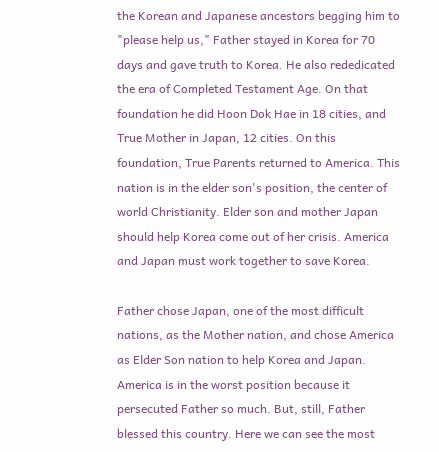the Korean and Japanese ancestors begging him to "please help us," Father stayed in Korea for 70 days and gave truth to Korea. He also rededicated the era of Completed Testament Age. On that foundation he did Hoon Dok Hae in 18 cities, and True Mother in Japan, 12 cities. On this foundation, True Parents returned to America. This nation is in the elder son's position, the center of world Christianity. Elder son and mother Japan should help Korea come out of her crisis. America and Japan must work together to save Korea.

Father chose Japan, one of the most difficult nations, as the Mother nation, and chose America as Elder Son nation to help Korea and Japan. America is in the worst position because it persecuted Father so much. But, still, Father blessed this country. Here we can see the most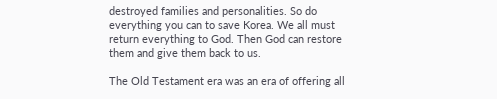destroyed families and personalities. So do everything you can to save Korea. We all must return everything to God. Then God can restore them and give them back to us.

The Old Testament era was an era of offering all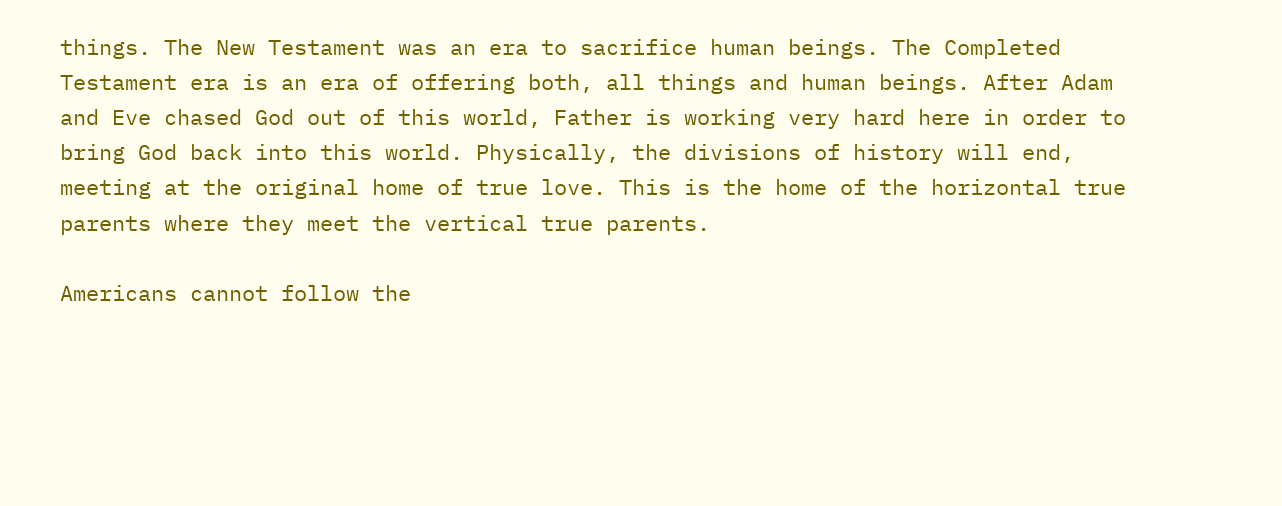things. The New Testament was an era to sacrifice human beings. The Completed Testament era is an era of offering both, all things and human beings. After Adam and Eve chased God out of this world, Father is working very hard here in order to bring God back into this world. Physically, the divisions of history will end, meeting at the original home of true love. This is the home of the horizontal true parents where they meet the vertical true parents.

Americans cannot follow the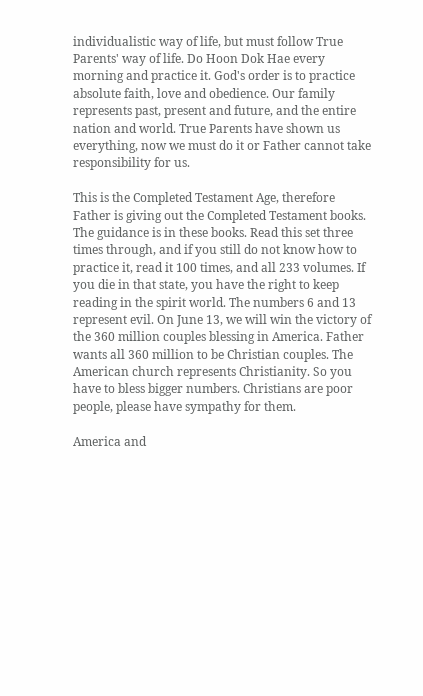individualistic way of life, but must follow True Parents' way of life. Do Hoon Dok Hae every morning and practice it. God's order is to practice absolute faith, love and obedience. Our family represents past, present and future, and the entire nation and world. True Parents have shown us everything, now we must do it or Father cannot take responsibility for us.

This is the Completed Testament Age, therefore Father is giving out the Completed Testament books. The guidance is in these books. Read this set three times through, and if you still do not know how to practice it, read it 100 times, and all 233 volumes. If you die in that state, you have the right to keep reading in the spirit world. The numbers 6 and 13 represent evil. On June 13, we will win the victory of the 360 million couples blessing in America. Father wants all 360 million to be Christian couples. The American church represents Christianity. So you have to bless bigger numbers. Christians are poor people, please have sympathy for them.

America and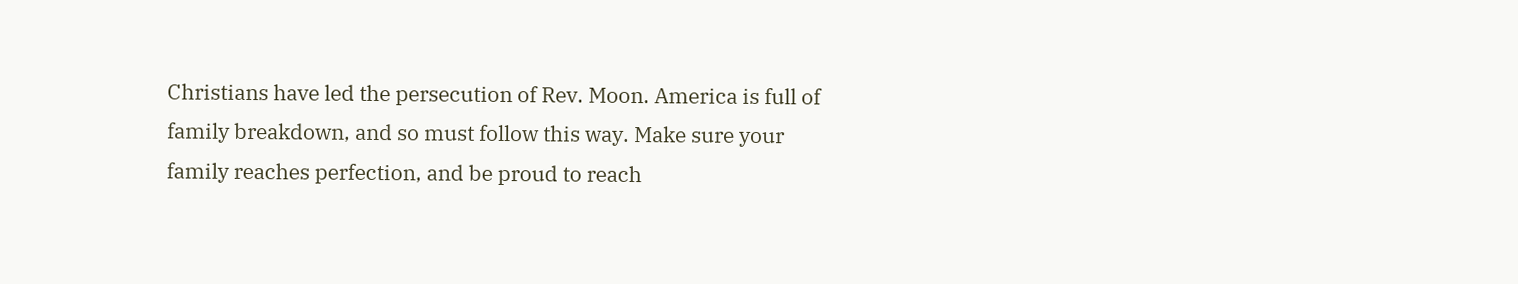Christians have led the persecution of Rev. Moon. America is full of family breakdown, and so must follow this way. Make sure your family reaches perfection, and be proud to reach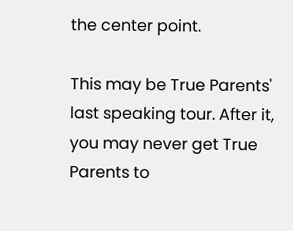the center point.

This may be True Parents' last speaking tour. After it, you may never get True Parents to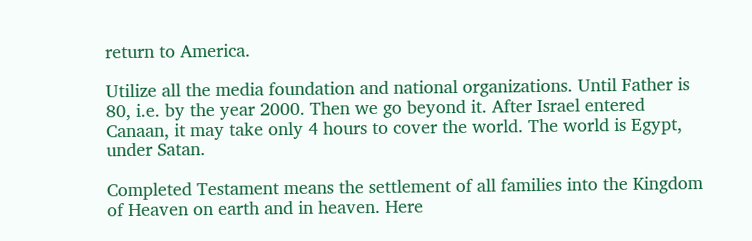return to America.

Utilize all the media foundation and national organizations. Until Father is 80, i.e. by the year 2000. Then we go beyond it. After Israel entered Canaan, it may take only 4 hours to cover the world. The world is Egypt, under Satan.

Completed Testament means the settlement of all families into the Kingdom of Heaven on earth and in heaven. Here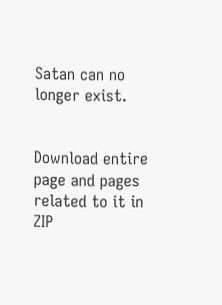Satan can no longer exist.


Download entire page and pages related to it in ZIP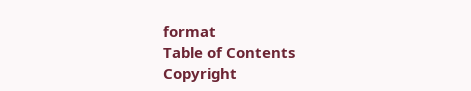format
Table of Contents
Copyright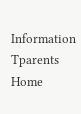Information
Tparents Home